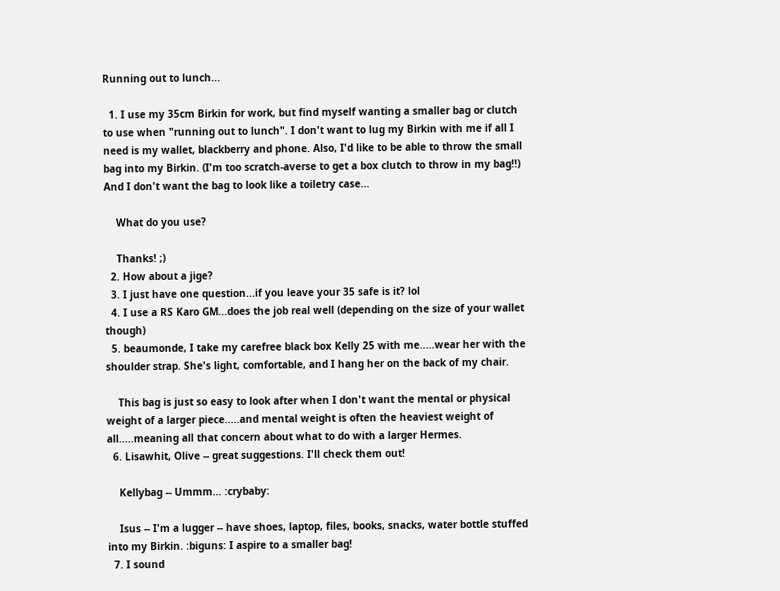Running out to lunch...

  1. I use my 35cm Birkin for work, but find myself wanting a smaller bag or clutch to use when "running out to lunch". I don't want to lug my Birkin with me if all I need is my wallet, blackberry and phone. Also, I'd like to be able to throw the small bag into my Birkin. (I'm too scratch-averse to get a box clutch to throw in my bag!!) And I don't want the bag to look like a toiletry case...

    What do you use?

    Thanks! ;)
  2. How about a jige?
  3. I just have one question...if you leave your 35 safe is it? lol
  4. I use a RS Karo GM...does the job real well (depending on the size of your wallet though)
  5. beaumonde, I take my carefree black box Kelly 25 with me.....wear her with the shoulder strap. She's light, comfortable, and I hang her on the back of my chair.

    This bag is just so easy to look after when I don't want the mental or physical weight of a larger piece.....and mental weight is often the heaviest weight of all.....meaning all that concern about what to do with a larger Hermes.
  6. Lisawhit, Olive -- great suggestions. I'll check them out!

    Kellybag -- Ummm... :crybaby:

    Isus -- I'm a lugger -- have shoes, laptop, files, books, snacks, water bottle stuffed into my Birkin. :biguns: I aspire to a smaller bag!
  7. I sound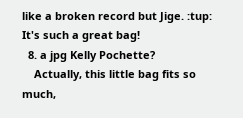like a broken record but Jige. :tup: It's such a great bag!
  8. a jpg Kelly Pochette?
    Actually, this little bag fits so much,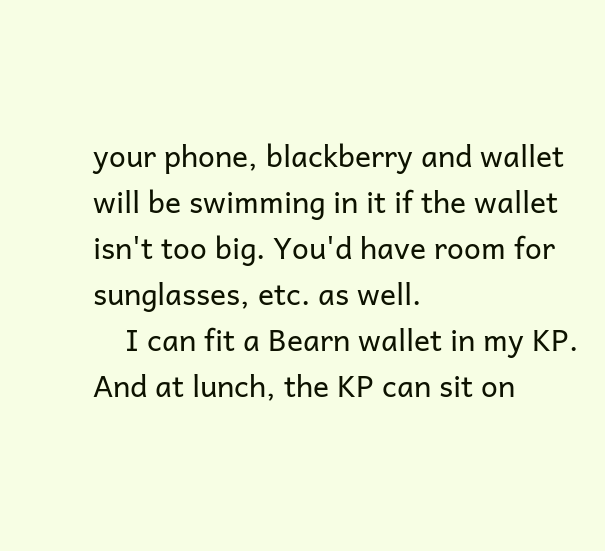your phone, blackberry and wallet will be swimming in it if the wallet isn't too big. You'd have room for sunglasses, etc. as well.
    I can fit a Bearn wallet in my KP. And at lunch, the KP can sit on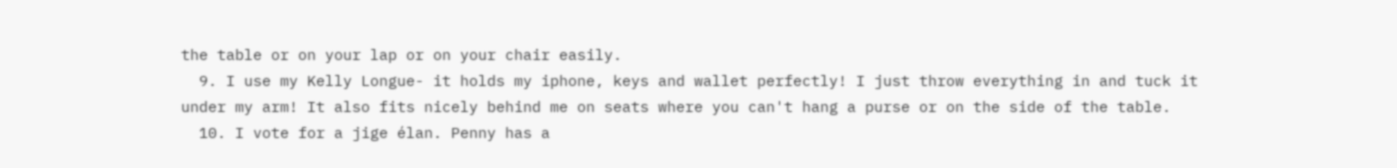the table or on your lap or on your chair easily.
  9. I use my Kelly Longue- it holds my iphone, keys and wallet perfectly! I just throw everything in and tuck it under my arm! It also fits nicely behind me on seats where you can't hang a purse or on the side of the table.
  10. I vote for a jige élan. Penny has a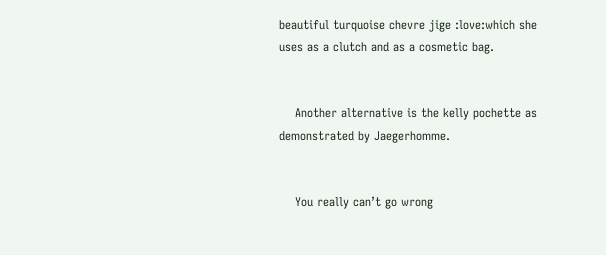beautiful turquoise chevre jige :love:which she uses as a clutch and as a cosmetic bag.


    Another alternative is the kelly pochette as demonstrated by Jaegerhomme.


    You really can’t go wrong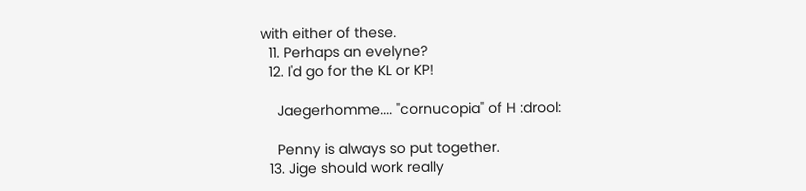with either of these.
  11. Perhaps an evelyne?
  12. I'd go for the KL or KP!

    Jaegerhomme.... "cornucopia" of H :drool:

    Penny is always so put together.
  13. Jige should work really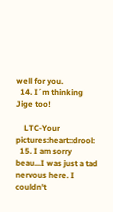well for you.
  14. I´m thinking Jige too!

    LTC-Your pictures:heart::drool:
  15. I am sorry beau...I was just a tad nervous here. I couldn't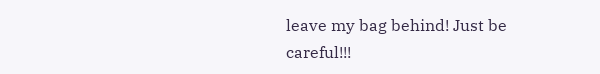leave my bag behind! Just be careful!!!